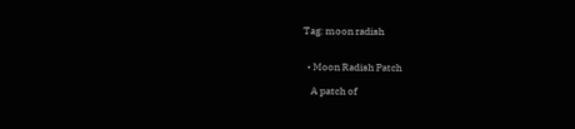Tag: moon radish


  • Moon Radish Patch

    A patch of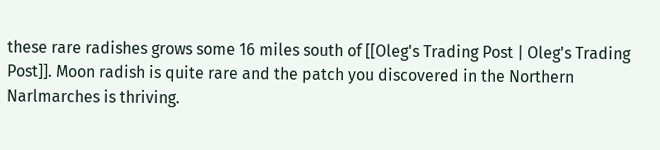these rare radishes grows some 16 miles south of [[Oleg's Trading Post | Oleg's Trading Post]]. Moon radish is quite rare and the patch you discovered in the Northern Narlmarches is thriving.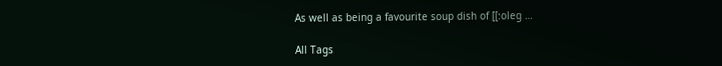As well as being a favourite soup dish of [[:oleg …

All Tags